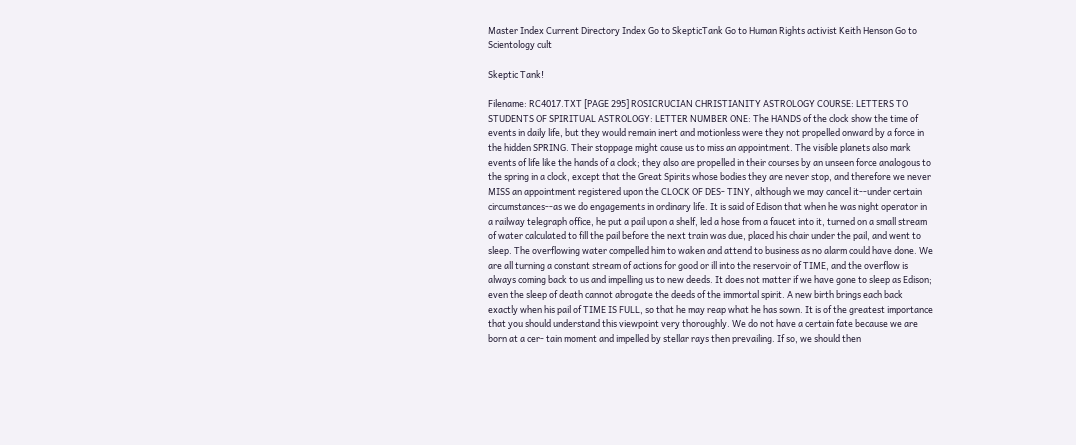Master Index Current Directory Index Go to SkepticTank Go to Human Rights activist Keith Henson Go to Scientology cult

Skeptic Tank!

Filename: RC4017.TXT [PAGE 295] ROSICRUCIAN CHRISTIANITY ASTROLOGY COURSE: LETTERS TO STUDENTS OF SPIRITUAL ASTROLOGY: LETTER NUMBER ONE: The HANDS of the clock show the time of events in daily life, but they would remain inert and motionless were they not propelled onward by a force in the hidden SPRING. Their stoppage might cause us to miss an appointment. The visible planets also mark events of life like the hands of a clock; they also are propelled in their courses by an unseen force analogous to the spring in a clock, except that the Great Spirits whose bodies they are never stop, and therefore we never MISS an appointment registered upon the CLOCK OF DES- TINY, although we may cancel it--under certain circumstances--as we do engagements in ordinary life. It is said of Edison that when he was night operator in a railway telegraph office, he put a pail upon a shelf, led a hose from a faucet into it, turned on a small stream of water calculated to fill the pail before the next train was due, placed his chair under the pail, and went to sleep. The overflowing water compelled him to waken and attend to business as no alarm could have done. We are all turning a constant stream of actions for good or ill into the reservoir of TIME, and the overflow is always coming back to us and impelling us to new deeds. It does not matter if we have gone to sleep as Edison; even the sleep of death cannot abrogate the deeds of the immortal spirit. A new birth brings each back exactly when his pail of TIME IS FULL, so that he may reap what he has sown. It is of the greatest importance that you should understand this viewpoint very thoroughly. We do not have a certain fate because we are born at a cer- tain moment and impelled by stellar rays then prevailing. If so, we should then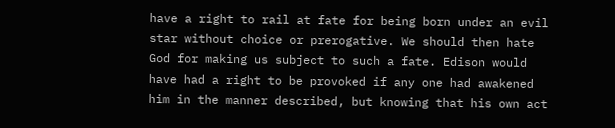have a right to rail at fate for being born under an evil star without choice or prerogative. We should then hate God for making us subject to such a fate. Edison would have had a right to be provoked if any one had awakened him in the manner described, but knowing that his own act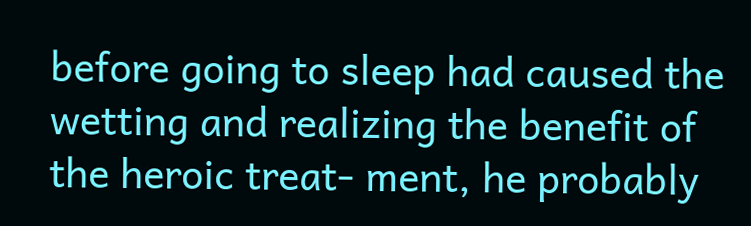before going to sleep had caused the wetting and realizing the benefit of the heroic treat- ment, he probably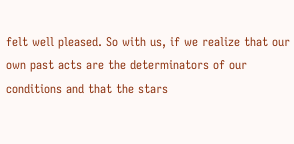felt well pleased. So with us, if we realize that our own past acts are the determinators of our conditions and that the stars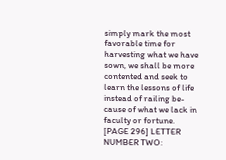simply mark the most favorable time for harvesting what we have sown, we shall be more contented and seek to learn the lessons of life instead of railing be- cause of what we lack in faculty or fortune. [PAGE 296] LETTER NUMBER TWO: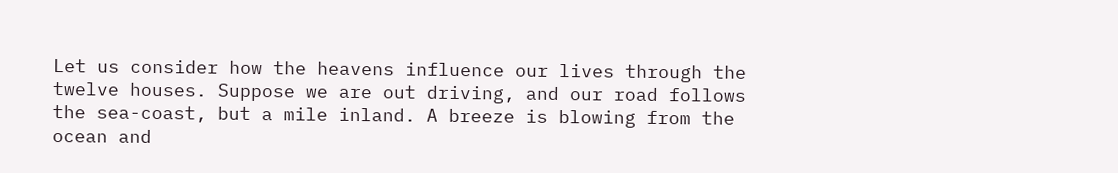Let us consider how the heavens influence our lives through the twelve houses. Suppose we are out driving, and our road follows the sea-coast, but a mile inland. A breeze is blowing from the ocean and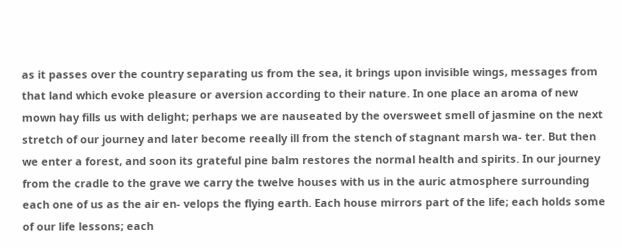as it passes over the country separating us from the sea, it brings upon invisible wings, messages from that land which evoke pleasure or aversion according to their nature. In one place an aroma of new mown hay fills us with delight; perhaps we are nauseated by the oversweet smell of jasmine on the next stretch of our journey and later become reeally ill from the stench of stagnant marsh wa- ter. But then we enter a forest, and soon its grateful pine balm restores the normal health and spirits. In our journey from the cradle to the grave we carry the twelve houses with us in the auric atmosphere surrounding each one of us as the air en- velops the flying earth. Each house mirrors part of the life; each holds some of our life lessons; each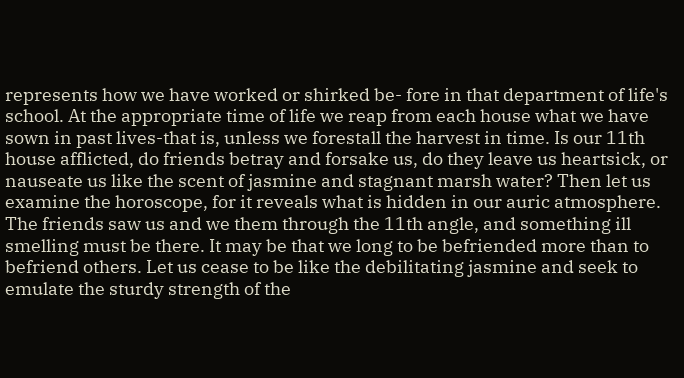represents how we have worked or shirked be- fore in that department of life's school. At the appropriate time of life we reap from each house what we have sown in past lives-that is, unless we forestall the harvest in time. Is our 11th house afflicted, do friends betray and forsake us, do they leave us heartsick, or nauseate us like the scent of jasmine and stagnant marsh water? Then let us examine the horoscope, for it reveals what is hidden in our auric atmosphere. The friends saw us and we them through the 11th angle, and something ill smelling must be there. It may be that we long to be befriended more than to befriend others. Let us cease to be like the debilitating jasmine and seek to emulate the sturdy strength of the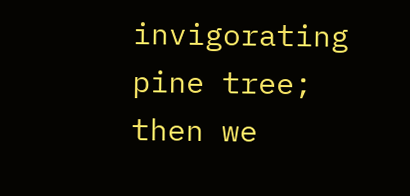invigorating pine tree; then we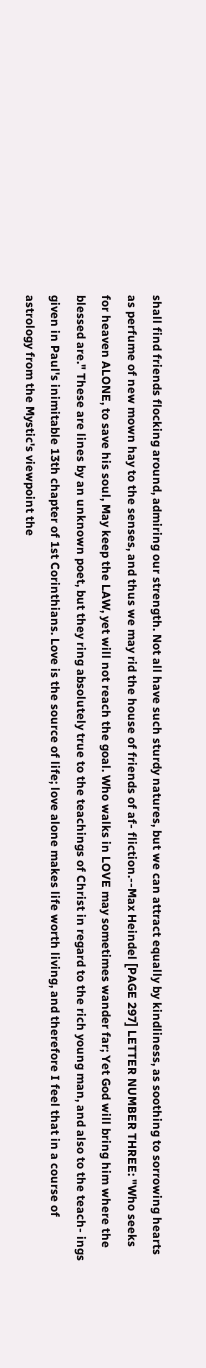shall find friends flocking around, admiring our strength. Not all have such sturdy natures, but we can attract equally by kindliness, as soothing to sorrowing hearts as perfume of new mown hay to the senses, and thus we may rid the house of friends of af- fliction.--Max Heindel [PAGE 297] LETTER NUMBER THREE: "Who seeks for heaven ALONE, to save his soul, May keep the LAW, yet will not reach the goal. Who walks in LOVE may sometimes wander far; Yet God will bring him where the blessed are." These are lines by an unknown poet, but they ring absolutely true to the teachings of Christ in regard to the rich young man, and also to the teach- ings given in Paul's inimitable 13th chapter of 1st Corinthians. Love is the source of life; love alone makes life worth living, and therefore I feel that in a course of astrology from the Mystic's viewpoint the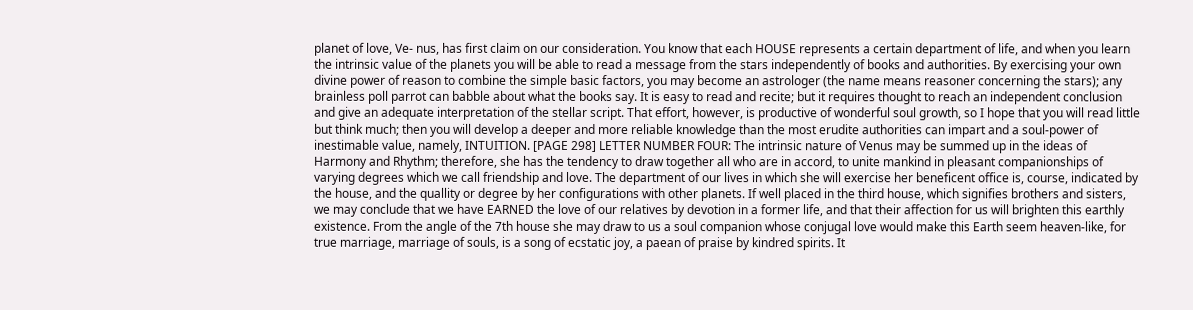planet of love, Ve- nus, has first claim on our consideration. You know that each HOUSE represents a certain department of life, and when you learn the intrinsic value of the planets you will be able to read a message from the stars independently of books and authorities. By exercising your own divine power of reason to combine the simple basic factors, you may become an astrologer (the name means reasoner concerning the stars); any brainless poll parrot can babble about what the books say. It is easy to read and recite; but it requires thought to reach an independent conclusion and give an adequate interpretation of the stellar script. That effort, however, is productive of wonderful soul growth, so I hope that you will read little but think much; then you will develop a deeper and more reliable knowledge than the most erudite authorities can impart and a soul-power of inestimable value, namely, INTUITION. [PAGE 298] LETTER NUMBER FOUR: The intrinsic nature of Venus may be summed up in the ideas of Harmony and Rhythm; therefore, she has the tendency to draw together all who are in accord, to unite mankind in pleasant companionships of varying degrees which we call friendship and love. The department of our lives in which she will exercise her beneficent office is, course, indicated by the house, and the quallity or degree by her configurations with other planets. If well placed in the third house, which signifies brothers and sisters, we may conclude that we have EARNED the love of our relatives by devotion in a former life, and that their affection for us will brighten this earthly existence. From the angle of the 7th house she may draw to us a soul companion whose conjugal love would make this Earth seem heaven-like, for true marriage, marriage of souls, is a song of ecstatic joy, a paean of praise by kindred spirits. It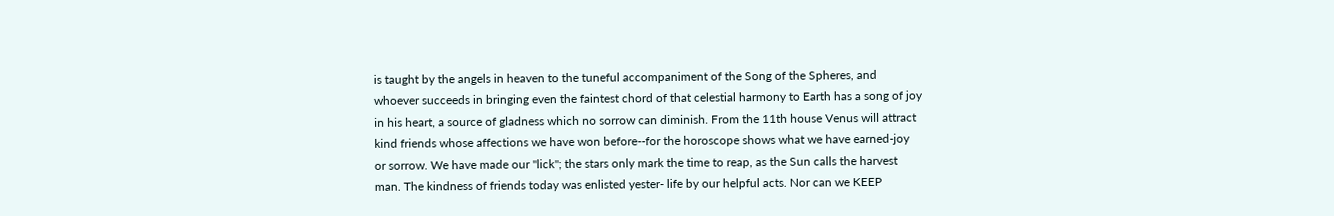is taught by the angels in heaven to the tuneful accompaniment of the Song of the Spheres, and whoever succeeds in bringing even the faintest chord of that celestial harmony to Earth has a song of joy in his heart, a source of gladness which no sorrow can diminish. From the 11th house Venus will attract kind friends whose affections we have won before--for the horoscope shows what we have earned-joy or sorrow. We have made our "lick"; the stars only mark the time to reap, as the Sun calls the harvest man. The kindness of friends today was enlisted yester- life by our helpful acts. Nor can we KEEP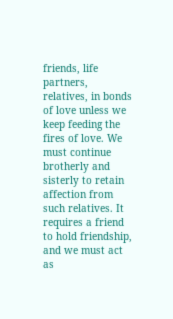friends, life partners, relatives, in bonds of love unless we keep feeding the fires of love. We must continue brotherly and sisterly to retain affection from such relatives. It requires a friend to hold friendship, and we must act as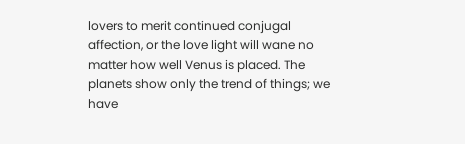lovers to merit continued conjugal affection, or the love light will wane no matter how well Venus is placed. The planets show only the trend of things; we have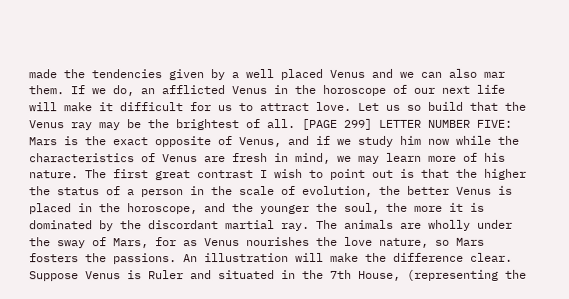made the tendencies given by a well placed Venus and we can also mar them. If we do, an afflicted Venus in the horoscope of our next life will make it difficult for us to attract love. Let us so build that the Venus ray may be the brightest of all. [PAGE 299] LETTER NUMBER FIVE: Mars is the exact opposite of Venus, and if we study him now while the characteristics of Venus are fresh in mind, we may learn more of his nature. The first great contrast I wish to point out is that the higher the status of a person in the scale of evolution, the better Venus is placed in the horoscope, and the younger the soul, the more it is dominated by the discordant martial ray. The animals are wholly under the sway of Mars, for as Venus nourishes the love nature, so Mars fosters the passions. An illustration will make the difference clear. Suppose Venus is Ruler and situated in the 7th House, (representing the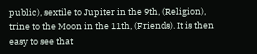public), sextile to Jupiter in the 9th, (Religion), trine to the Moon in the 11th, (Friends). It is then easy to see that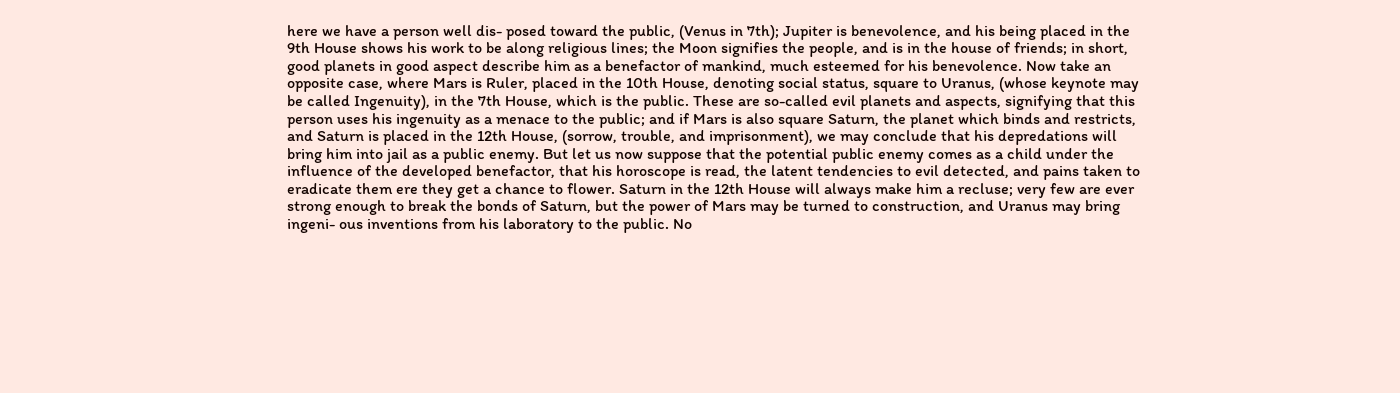here we have a person well dis- posed toward the public, (Venus in 7th); Jupiter is benevolence, and his being placed in the 9th House shows his work to be along religious lines; the Moon signifies the people, and is in the house of friends; in short, good planets in good aspect describe him as a benefactor of mankind, much esteemed for his benevolence. Now take an opposite case, where Mars is Ruler, placed in the 10th House, denoting social status, square to Uranus, (whose keynote may be called Ingenuity), in the 7th House, which is the public. These are so-called evil planets and aspects, signifying that this person uses his ingenuity as a menace to the public; and if Mars is also square Saturn, the planet which binds and restricts, and Saturn is placed in the 12th House, (sorrow, trouble, and imprisonment), we may conclude that his depredations will bring him into jail as a public enemy. But let us now suppose that the potential public enemy comes as a child under the influence of the developed benefactor, that his horoscope is read, the latent tendencies to evil detected, and pains taken to eradicate them ere they get a chance to flower. Saturn in the 12th House will always make him a recluse; very few are ever strong enough to break the bonds of Saturn, but the power of Mars may be turned to construction, and Uranus may bring ingeni- ous inventions from his laboratory to the public. No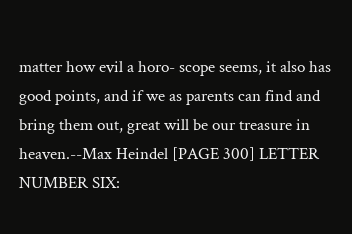matter how evil a horo- scope seems, it also has good points, and if we as parents can find and bring them out, great will be our treasure in heaven.--Max Heindel [PAGE 300] LETTER NUMBER SIX: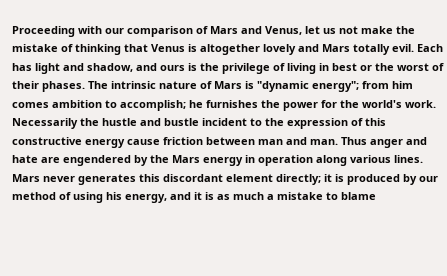Proceeding with our comparison of Mars and Venus, let us not make the mistake of thinking that Venus is altogether lovely and Mars totally evil. Each has light and shadow, and ours is the privilege of living in best or the worst of their phases. The intrinsic nature of Mars is "dynamic energy"; from him comes ambition to accomplish; he furnishes the power for the world's work. Necessarily the hustle and bustle incident to the expression of this constructive energy cause friction between man and man. Thus anger and hate are engendered by the Mars energy in operation along various lines. Mars never generates this discordant element directly; it is produced by our method of using his energy, and it is as much a mistake to blame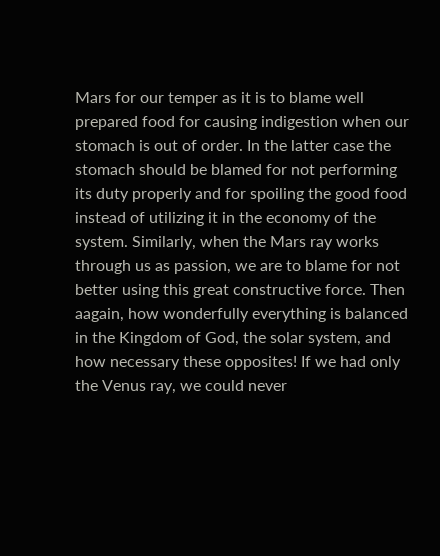Mars for our temper as it is to blame well prepared food for causing indigestion when our stomach is out of order. In the latter case the stomach should be blamed for not performing its duty properly and for spoiling the good food instead of utilizing it in the economy of the system. Similarly, when the Mars ray works through us as passion, we are to blame for not better using this great constructive force. Then aagain, how wonderfully everything is balanced in the Kingdom of God, the solar system, and how necessary these opposites! If we had only the Venus ray, we could never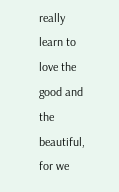really learn to love the good and the beautiful, for we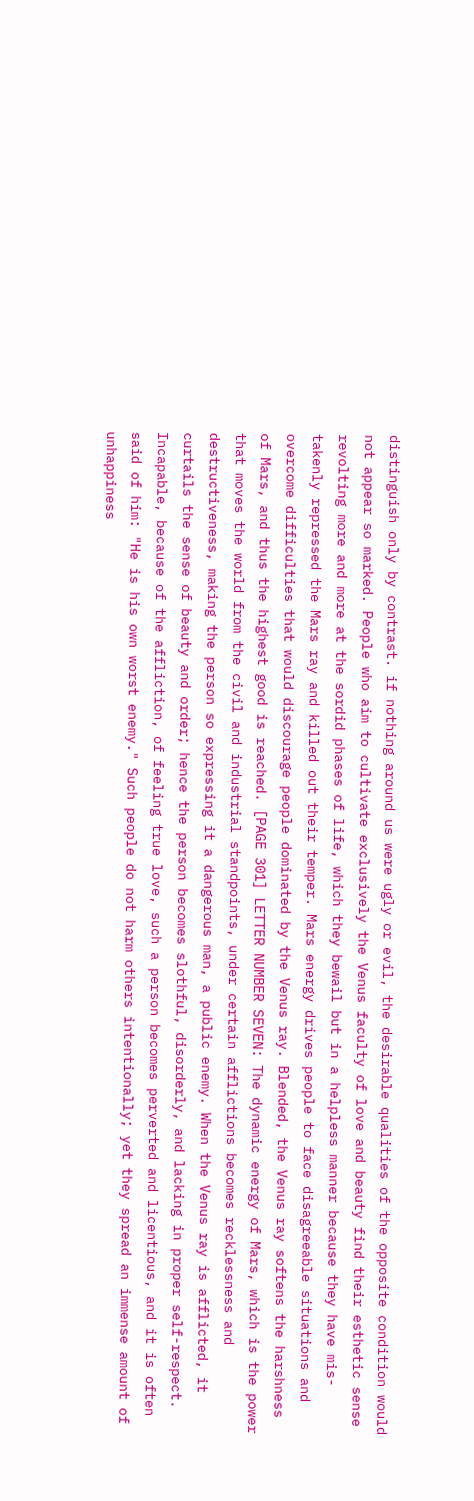distinguish only by contrast. if nothing around us were ugly or evil, the desirable qualities of the opposite condition would not appear so marked. People who aim to cultivate exclusively the Venus faculty of love and beauty find their esthetic sense revolting more and more at the sordid phases of life, which they bewail but in a helpless manner because they have mis- takenly repressed the Mars ray and killed out their temper. Mars energy drives people to face disagreeable situations and overcome difficulties that would discourage people dominated by the Venus ray. Blended, the Venus ray softens the harshness of Mars, and thus the highest good is reached. [PAGE 301] LETTER NUMBER SEVEN: The dynamic energy of Mars, which is the power that moves the world from the civil and industrial standpoints, under certain afflictions becomes recklessness and destructiveness, making the person so expressing it a dangerous man, a public enemy. When the Venus ray is afflicted, it curtails the sense of beauty and order; hence the person becomes slothful, disorderly, and lacking in proper self-respect. Incapable, because of the affliction, of feeling true love, such a person becomes perverted and licentious, and it is often said of him: "He is his own worst enemy." Such people do not harm others intentionally; yet they spread an immense amount of unhappiness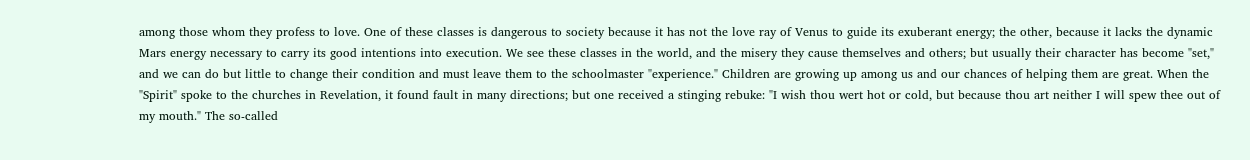among those whom they profess to love. One of these classes is dangerous to society because it has not the love ray of Venus to guide its exuberant energy; the other, because it lacks the dynamic Mars energy necessary to carry its good intentions into execution. We see these classes in the world, and the misery they cause themselves and others; but usually their character has become "set," and we can do but little to change their condition and must leave them to the schoolmaster "experience." Children are growing up among us and our chances of helping them are great. When the "Spirit" spoke to the churches in Revelation, it found fault in many directions; but one received a stinging rebuke: "I wish thou wert hot or cold, but because thou art neither I will spew thee out of my mouth." The so-called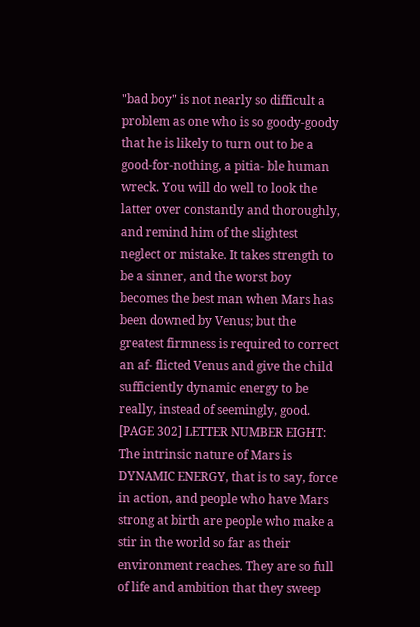"bad boy" is not nearly so difficult a problem as one who is so goody-goody that he is likely to turn out to be a good-for-nothing, a pitia- ble human wreck. You will do well to look the latter over constantly and thoroughly, and remind him of the slightest neglect or mistake. It takes strength to be a sinner, and the worst boy becomes the best man when Mars has been downed by Venus; but the greatest firmness is required to correct an af- flicted Venus and give the child sufficiently dynamic energy to be really, instead of seemingly, good. [PAGE 302] LETTER NUMBER EIGHT: The intrinsic nature of Mars is DYNAMIC ENERGY, that is to say, force in action, and people who have Mars strong at birth are people who make a stir in the world so far as their environment reaches. They are so full of life and ambition that they sweep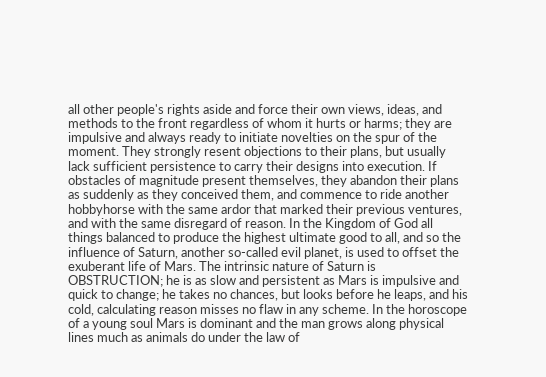all other people's rights aside and force their own views, ideas, and methods to the front regardless of whom it hurts or harms; they are impulsive and always ready to initiate novelties on the spur of the moment. They strongly resent objections to their plans, but usually lack sufficient persistence to carry their designs into execution. If obstacles of magnitude present themselves, they abandon their plans as suddenly as they conceived them, and commence to ride another hobbyhorse with the same ardor that marked their previous ventures, and with the same disregard of reason. In the Kingdom of God all things balanced to produce the highest ultimate good to all, and so the influence of Saturn, another so-called evil planet, is used to offset the exuberant life of Mars. The intrinsic nature of Saturn is OBSTRUCTION; he is as slow and persistent as Mars is impulsive and quick to change; he takes no chances, but looks before he leaps, and his cold, calculating reason misses no flaw in any scheme. In the horoscope of a young soul Mars is dominant and the man grows along physical lines much as animals do under the law of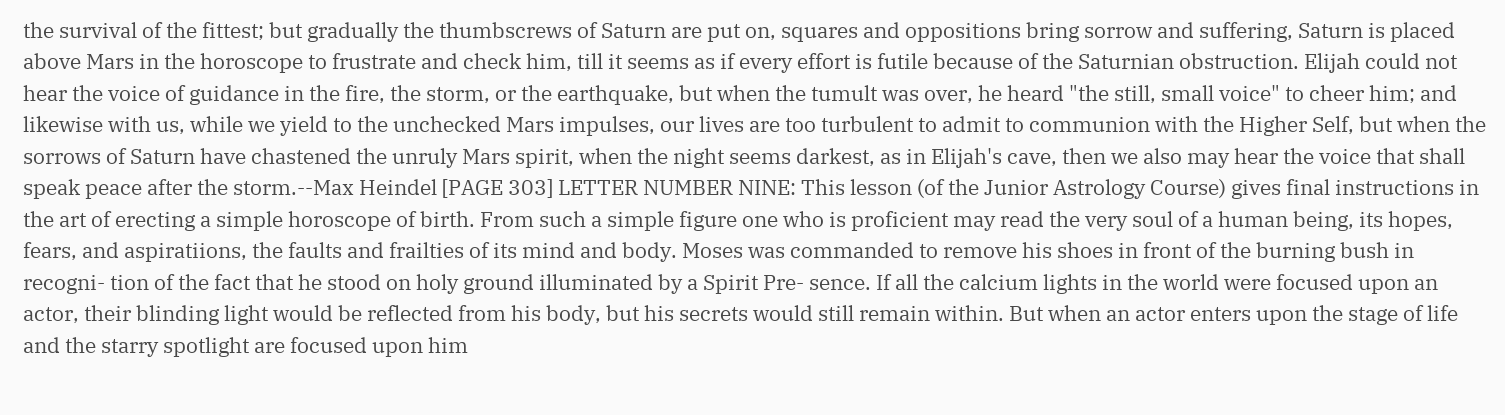the survival of the fittest; but gradually the thumbscrews of Saturn are put on, squares and oppositions bring sorrow and suffering, Saturn is placed above Mars in the horoscope to frustrate and check him, till it seems as if every effort is futile because of the Saturnian obstruction. Elijah could not hear the voice of guidance in the fire, the storm, or the earthquake, but when the tumult was over, he heard "the still, small voice" to cheer him; and likewise with us, while we yield to the unchecked Mars impulses, our lives are too turbulent to admit to communion with the Higher Self, but when the sorrows of Saturn have chastened the unruly Mars spirit, when the night seems darkest, as in Elijah's cave, then we also may hear the voice that shall speak peace after the storm.--Max Heindel [PAGE 303] LETTER NUMBER NINE: This lesson (of the Junior Astrology Course) gives final instructions in the art of erecting a simple horoscope of birth. From such a simple figure one who is proficient may read the very soul of a human being, its hopes, fears, and aspiratiions, the faults and frailties of its mind and body. Moses was commanded to remove his shoes in front of the burning bush in recogni- tion of the fact that he stood on holy ground illuminated by a Spirit Pre- sence. If all the calcium lights in the world were focused upon an actor, their blinding light would be reflected from his body, but his secrets would still remain within. But when an actor enters upon the stage of life and the starry spotlight are focused upon him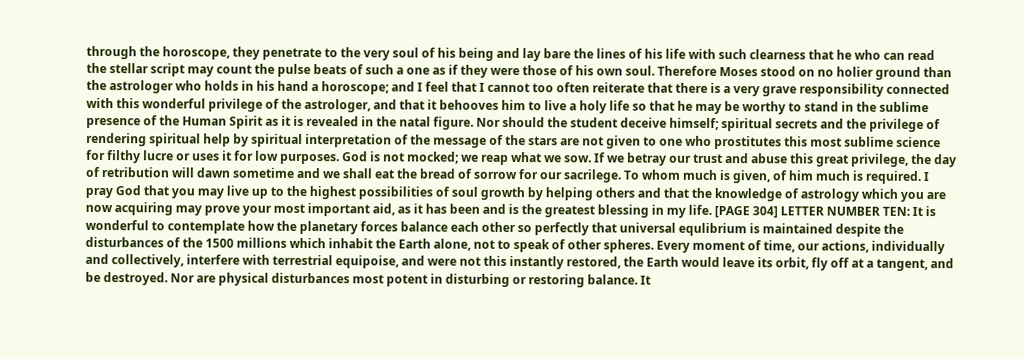through the horoscope, they penetrate to the very soul of his being and lay bare the lines of his life with such clearness that he who can read the stellar script may count the pulse beats of such a one as if they were those of his own soul. Therefore Moses stood on no holier ground than the astrologer who holds in his hand a horoscope; and I feel that I cannot too often reiterate that there is a very grave responsibility connected with this wonderful privilege of the astrologer, and that it behooves him to live a holy life so that he may be worthy to stand in the sublime presence of the Human Spirit as it is revealed in the natal figure. Nor should the student deceive himself; spiritual secrets and the privilege of rendering spiritual help by spiritual interpretation of the message of the stars are not given to one who prostitutes this most sublime science for filthy lucre or uses it for low purposes. God is not mocked; we reap what we sow. If we betray our trust and abuse this great privilege, the day of retribution will dawn sometime and we shall eat the bread of sorrow for our sacrilege. To whom much is given, of him much is required. I pray God that you may live up to the highest possibilities of soul growth by helping others and that the knowledge of astrology which you are now acquiring may prove your most important aid, as it has been and is the greatest blessing in my life. [PAGE 304] LETTER NUMBER TEN: It is wonderful to contemplate how the planetary forces balance each other so perfectly that universal equlibrium is maintained despite the disturbances of the 1500 millions which inhabit the Earth alone, not to speak of other spheres. Every moment of time, our actions, individually and collectively, interfere with terrestrial equipoise, and were not this instantly restored, the Earth would leave its orbit, fly off at a tangent, and be destroyed. Nor are physical disturbances most potent in disturbing or restoring balance. It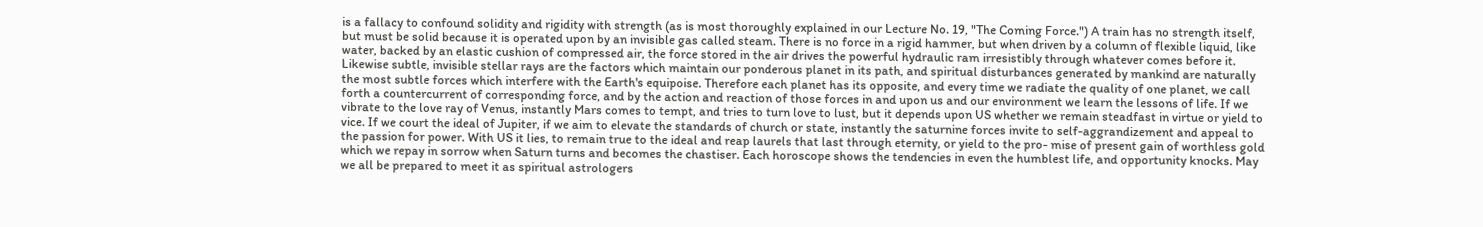is a fallacy to confound solidity and rigidity with strength (as is most thoroughly explained in our Lecture No. 19, "The Coming Force.") A train has no strength itself, but must be solid because it is operated upon by an invisible gas called steam. There is no force in a rigid hammer, but when driven by a column of flexible liquid, like water, backed by an elastic cushion of compressed air, the force stored in the air drives the powerful hydraulic ram irresistibly through whatever comes before it. Likewise subtle, invisible stellar rays are the factors which maintain our ponderous planet in its path, and spiritual disturbances generated by mankind are naturally the most subtle forces which interfere with the Earth's equipoise. Therefore each planet has its opposite, and every time we radiate the quality of one planet, we call forth a countercurrent of corresponding force, and by the action and reaction of those forces in and upon us and our environment we learn the lessons of life. If we vibrate to the love ray of Venus, instantly Mars comes to tempt, and tries to turn love to lust, but it depends upon US whether we remain steadfast in virtue or yield to vice. If we court the ideal of Jupiter, if we aim to elevate the standards of church or state, instantly the saturnine forces invite to self-aggrandizement and appeal to the passion for power. With US it lies, to remain true to the ideal and reap laurels that last through eternity, or yield to the pro- mise of present gain of worthless gold which we repay in sorrow when Saturn turns and becomes the chastiser. Each horoscope shows the tendencies in even the humblest life, and opportunity knocks. May we all be prepared to meet it as spiritual astrologers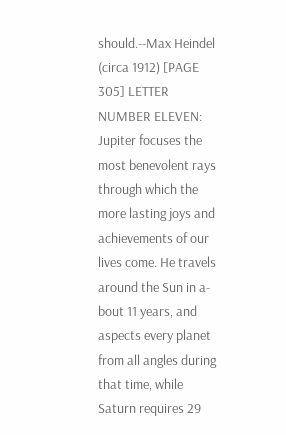should.--Max Heindel (circa 1912) [PAGE 305] LETTER NUMBER ELEVEN: Jupiter focuses the most benevolent rays through which the more lasting joys and achievements of our lives come. He travels around the Sun in a- bout 11 years, and aspects every planet from all angles during that time, while Saturn requires 29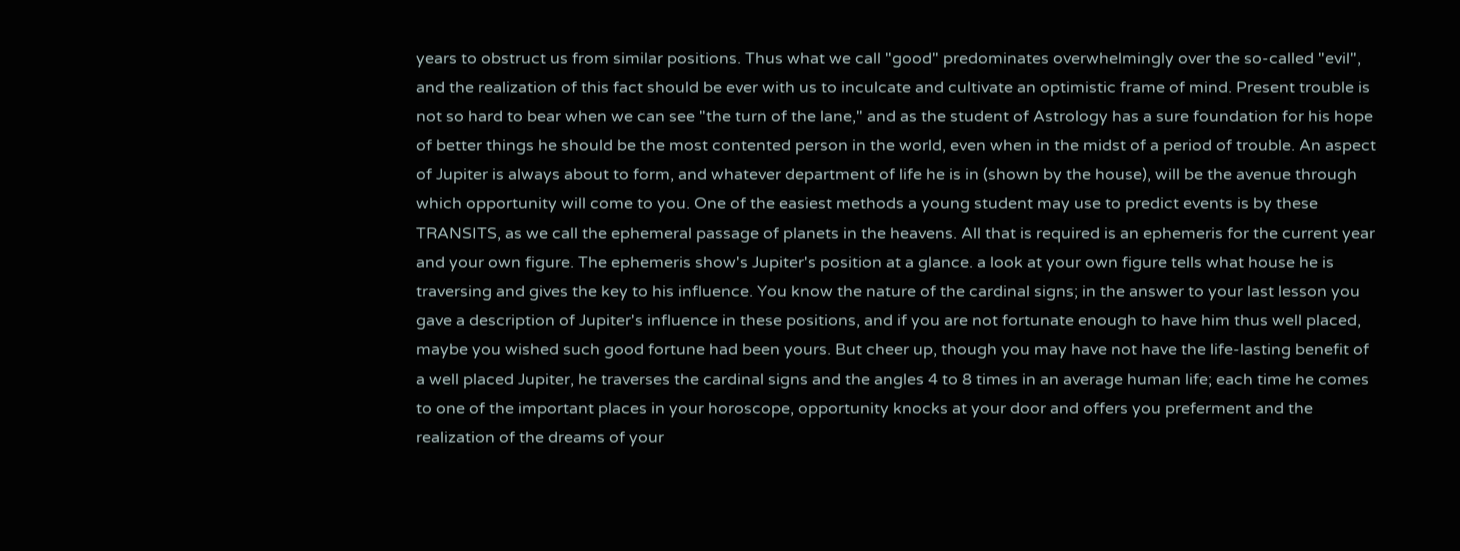years to obstruct us from similar positions. Thus what we call "good" predominates overwhelmingly over the so-called "evil", and the realization of this fact should be ever with us to inculcate and cultivate an optimistic frame of mind. Present trouble is not so hard to bear when we can see "the turn of the lane," and as the student of Astrology has a sure foundation for his hope of better things he should be the most contented person in the world, even when in the midst of a period of trouble. An aspect of Jupiter is always about to form, and whatever department of life he is in (shown by the house), will be the avenue through which opportunity will come to you. One of the easiest methods a young student may use to predict events is by these TRANSITS, as we call the ephemeral passage of planets in the heavens. All that is required is an ephemeris for the current year and your own figure. The ephemeris show's Jupiter's position at a glance. a look at your own figure tells what house he is traversing and gives the key to his influence. You know the nature of the cardinal signs; in the answer to your last lesson you gave a description of Jupiter's influence in these positions, and if you are not fortunate enough to have him thus well placed, maybe you wished such good fortune had been yours. But cheer up, though you may have not have the life-lasting benefit of a well placed Jupiter, he traverses the cardinal signs and the angles 4 to 8 times in an average human life; each time he comes to one of the important places in your horoscope, opportunity knocks at your door and offers you preferment and the realization of the dreams of your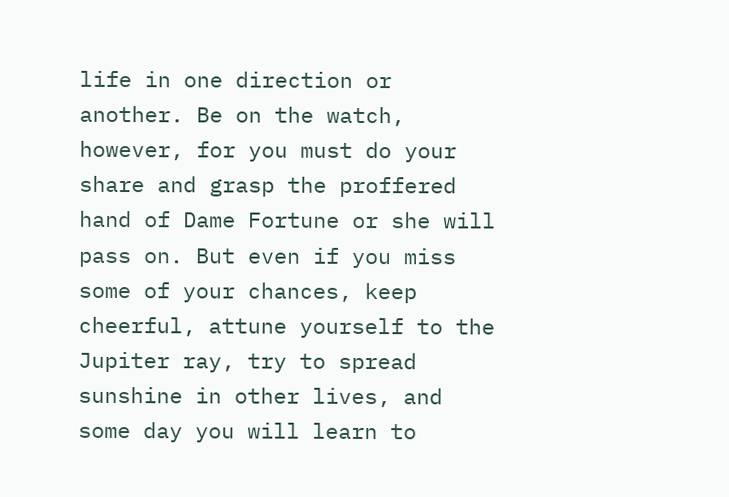life in one direction or another. Be on the watch, however, for you must do your share and grasp the proffered hand of Dame Fortune or she will pass on. But even if you miss some of your chances, keep cheerful, attune yourself to the Jupiter ray, try to spread sunshine in other lives, and some day you will learn to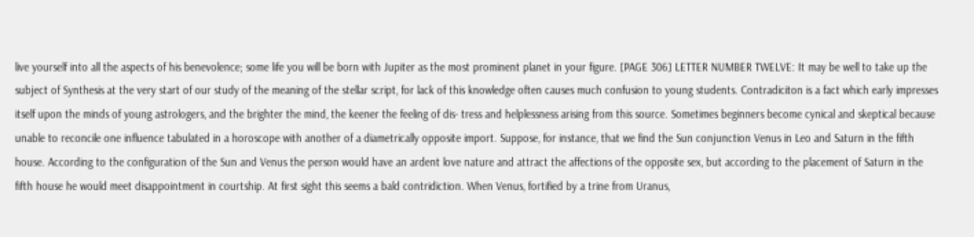live yourself into all the aspects of his benevolence; some life you will be born with Jupiter as the most prominent planet in your figure. [PAGE 306] LETTER NUMBER TWELVE: It may be well to take up the subject of Synthesis at the very start of our study of the meaning of the stellar script, for lack of this knowledge often causes much confusion to young students. Contradiciton is a fact which early impresses itself upon the minds of young astrologers, and the brighter the mind, the keener the feeling of dis- tress and helplessness arising from this source. Sometimes beginners become cynical and skeptical because unable to reconcile one influence tabulated in a horoscope with another of a diametrically opposite import. Suppose, for instance, that we find the Sun conjunction Venus in Leo and Saturn in the fifth house. According to the configuration of the Sun and Venus the person would have an ardent love nature and attract the affections of the opposite sex, but according to the placement of Saturn in the fifth house he would meet disappointment in courtship. At first sight this seems a bald contridiction. When Venus, fortified by a trine from Uranus,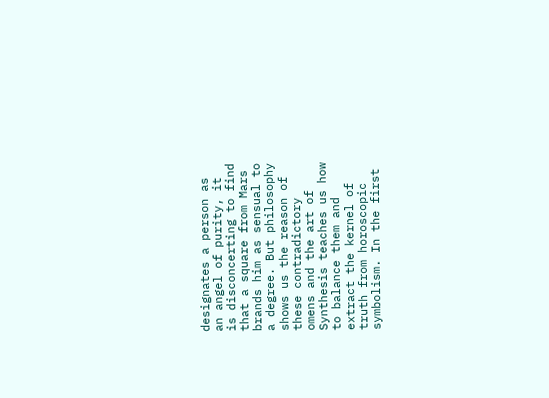designates a person as an angel of purity, it is disconcerting to find that a square from Mars brands him as sensual to a degree. But philosophy shows us the reason of these contradictory omens and the art of Synthesis teaches us how to balance them and extract the kernel of truth from horoscopic symbolism. In the first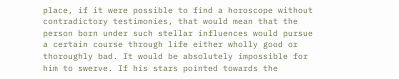place, if it were possible to find a horoscope without contradictory testimonies, that would mean that the person born under such stellar influences would pursue a certain course through life either wholly good or thoroughly bad. It would be absolutely impossible for him to swerve. If his stars pointed towards the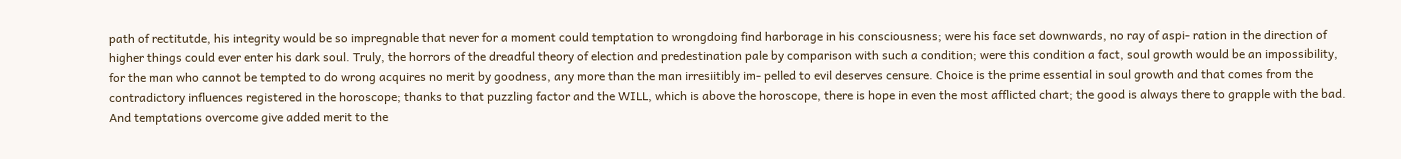path of rectitutde, his integrity would be so impregnable that never for a moment could temptation to wrongdoing find harborage in his consciousness; were his face set downwards, no ray of aspi- ration in the direction of higher things could ever enter his dark soul. Truly, the horrors of the dreadful theory of election and predestination pale by comparison with such a condition; were this condition a fact, soul growth would be an impossibility, for the man who cannot be tempted to do wrong acquires no merit by goodness, any more than the man irresiitibly im- pelled to evil deserves censure. Choice is the prime essential in soul growth and that comes from the contradictory influences registered in the horoscope; thanks to that puzzling factor and the WILL, which is above the horoscope, there is hope in even the most afflicted chart; the good is always there to grapple with the bad. And temptations overcome give added merit to the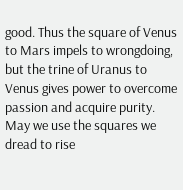good. Thus the square of Venus to Mars impels to wrongdoing, but the trine of Uranus to Venus gives power to overcome passion and acquire purity. May we use the squares we dread to rise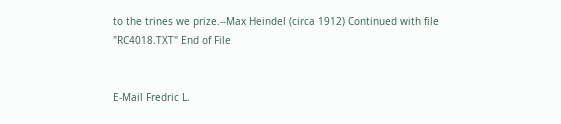to the trines we prize.--Max Heindel (circa 1912) Continued with file "RC4018.TXT" End of File


E-Mail Fredric L.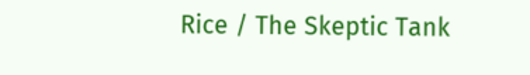Rice / The Skeptic Tank